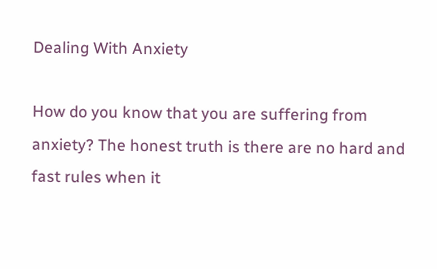Dealing With Anxiety

How do you know that you are suffering from anxiety? The honest truth is there are no hard and fast rules when it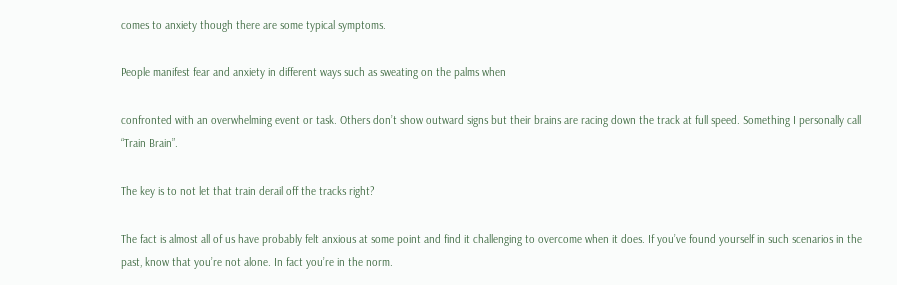comes to anxiety though there are some typical symptoms.

People manifest fear and anxiety in different ways such as sweating on the palms when

confronted with an overwhelming event or task. Others don’t show outward signs but their brains are racing down the track at full speed. Something I personally call “Train Brain”.

The key is to not let that train derail off the tracks right?

The fact is almost all of us have probably felt anxious at some point and find it challenging to overcome when it does. If you’ve found yourself in such scenarios in the past, know that you’re not alone. In fact you’re in the norm.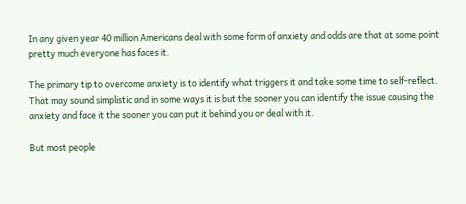In any given year 40 million Americans deal with some form of anxiety and odds are that at some point pretty much everyone has faces it.

The primary tip to overcome anxiety is to identify what triggers it and take some time to self-reflect. That may sound simplistic and in some ways it is but the sooner you can identify the issue causing the anxiety and face it the sooner you can put it behind you or deal with it.

But most people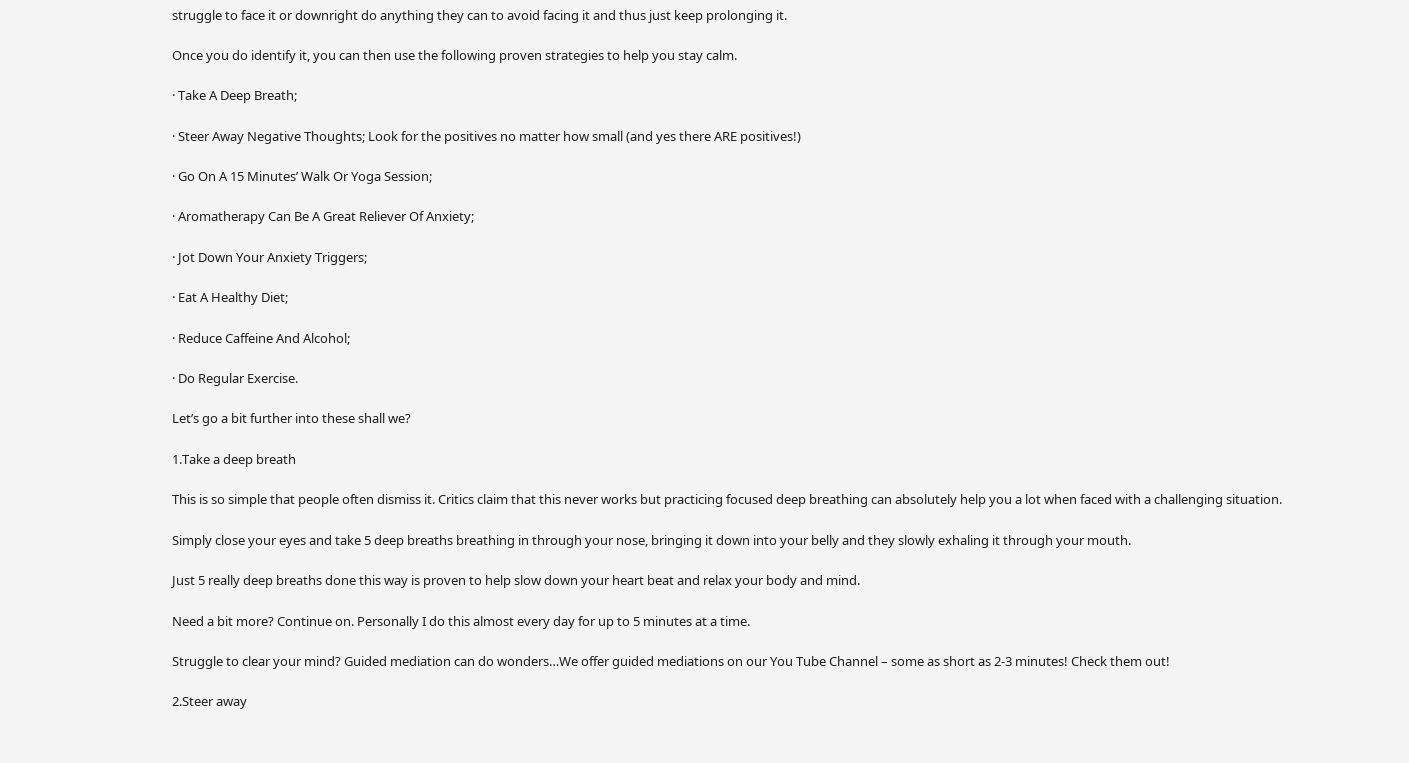struggle to face it or downright do anything they can to avoid facing it and thus just keep prolonging it.

Once you do identify it, you can then use the following proven strategies to help you stay calm.

· Take A Deep Breath;

· Steer Away Negative Thoughts; Look for the positives no matter how small (and yes there ARE positives!)

· Go On A 15 Minutes’ Walk Or Yoga Session;

· Aromatherapy Can Be A Great Reliever Of Anxiety;

· Jot Down Your Anxiety Triggers;

· Eat A Healthy Diet;

· Reduce Caffeine And Alcohol;

· Do Regular Exercise.

Let’s go a bit further into these shall we?

1.Take a deep breath

This is so simple that people often dismiss it. Critics claim that this never works but practicing focused deep breathing can absolutely help you a lot when faced with a challenging situation.

Simply close your eyes and take 5 deep breaths breathing in through your nose, bringing it down into your belly and they slowly exhaling it through your mouth.

Just 5 really deep breaths done this way is proven to help slow down your heart beat and relax your body and mind.

Need a bit more? Continue on. Personally I do this almost every day for up to 5 minutes at a time.

Struggle to clear your mind? Guided mediation can do wonders…We offer guided mediations on our You Tube Channel – some as short as 2-3 minutes! Check them out!

2.Steer away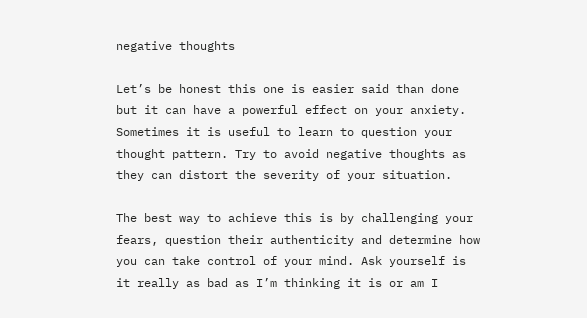negative thoughts

Let’s be honest this one is easier said than done but it can have a powerful effect on your anxiety. Sometimes it is useful to learn to question your thought pattern. Try to avoid negative thoughts as they can distort the severity of your situation.

The best way to achieve this is by challenging your fears, question their authenticity and determine how you can take control of your mind. Ask yourself is it really as bad as I’m thinking it is or am I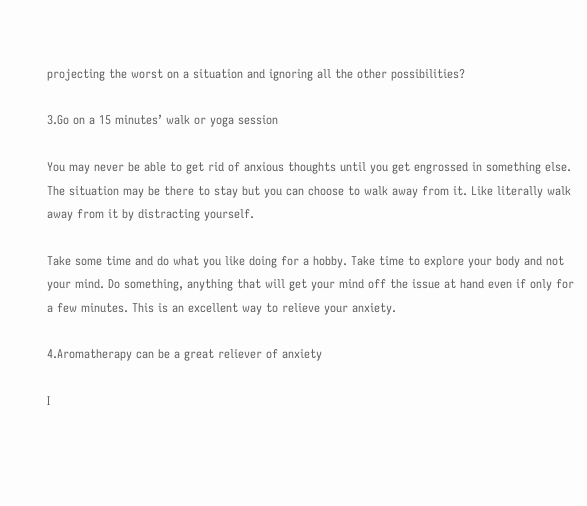projecting the worst on a situation and ignoring all the other possibilities?

3.Go on a 15 minutes’ walk or yoga session

You may never be able to get rid of anxious thoughts until you get engrossed in something else. The situation may be there to stay but you can choose to walk away from it. Like literally walk away from it by distracting yourself.

Take some time and do what you like doing for a hobby. Take time to explore your body and not your mind. Do something, anything that will get your mind off the issue at hand even if only for a few minutes. This is an excellent way to relieve your anxiety.

4.Aromatherapy can be a great reliever of anxiety

I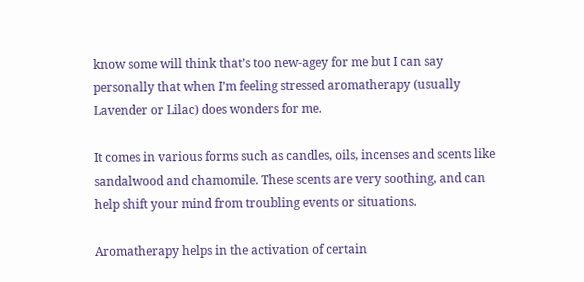know some will think that’s too new-agey for me but I can say personally that when I’m feeling stressed aromatherapy (usually Lavender or Lilac) does wonders for me.

It comes in various forms such as candles, oils, incenses and scents like sandalwood and chamomile. These scents are very soothing, and can help shift your mind from troubling events or situations.

Aromatherapy helps in the activation of certain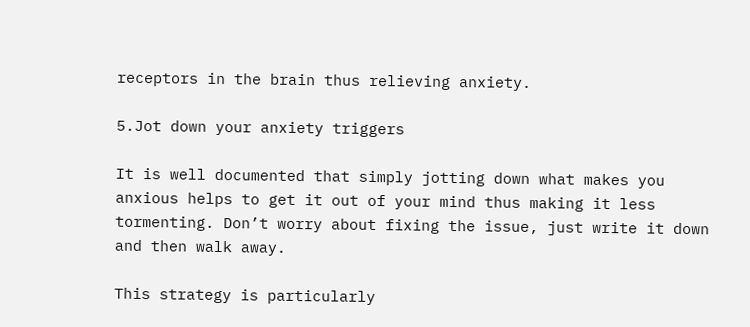receptors in the brain thus relieving anxiety.

5.Jot down your anxiety triggers

It is well documented that simply jotting down what makes you anxious helps to get it out of your mind thus making it less tormenting. Don’t worry about fixing the issue, just write it down and then walk away.

This strategy is particularly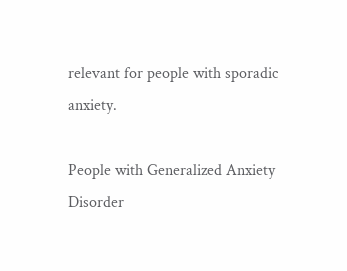relevant for people with sporadic anxiety.

People with Generalized Anxiety Disorder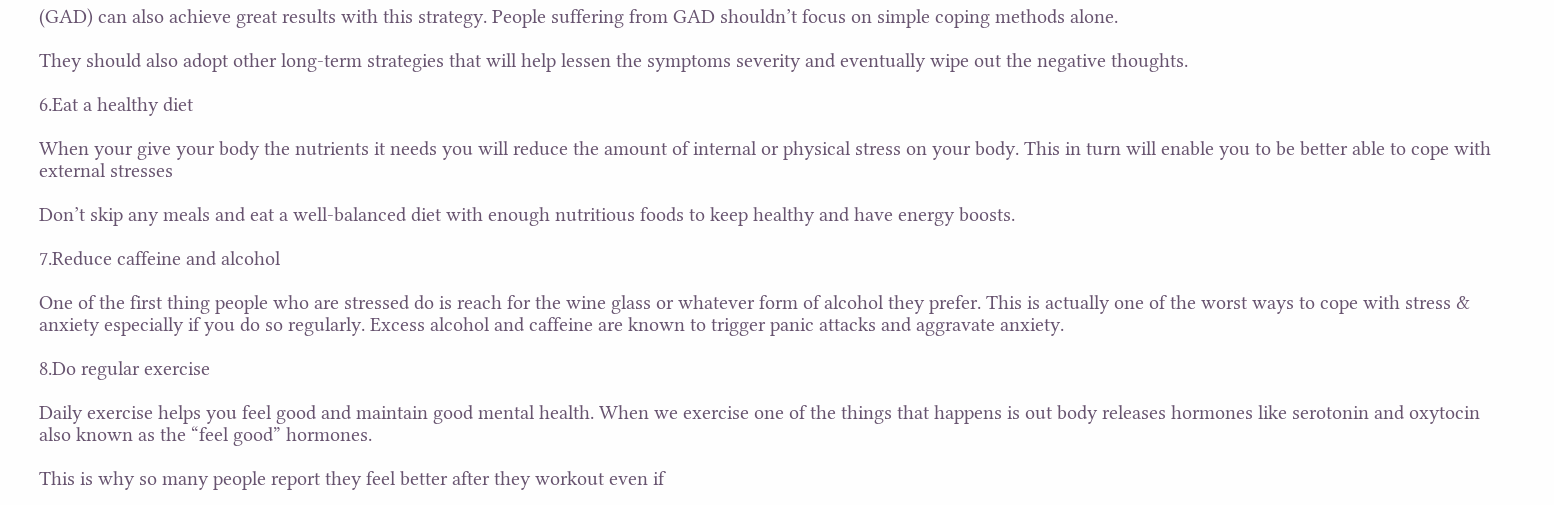(GAD) can also achieve great results with this strategy. People suffering from GAD shouldn’t focus on simple coping methods alone.

They should also adopt other long-term strategies that will help lessen the symptoms severity and eventually wipe out the negative thoughts.

6.Eat a healthy diet

When your give your body the nutrients it needs you will reduce the amount of internal or physical stress on your body. This in turn will enable you to be better able to cope with external stresses

Don’t skip any meals and eat a well-balanced diet with enough nutritious foods to keep healthy and have energy boosts.

7.Reduce caffeine and alcohol

One of the first thing people who are stressed do is reach for the wine glass or whatever form of alcohol they prefer. This is actually one of the worst ways to cope with stress & anxiety especially if you do so regularly. Excess alcohol and caffeine are known to trigger panic attacks and aggravate anxiety.

8.Do regular exercise

Daily exercise helps you feel good and maintain good mental health. When we exercise one of the things that happens is out body releases hormones like serotonin and oxytocin also known as the “feel good” hormones.

This is why so many people report they feel better after they workout even if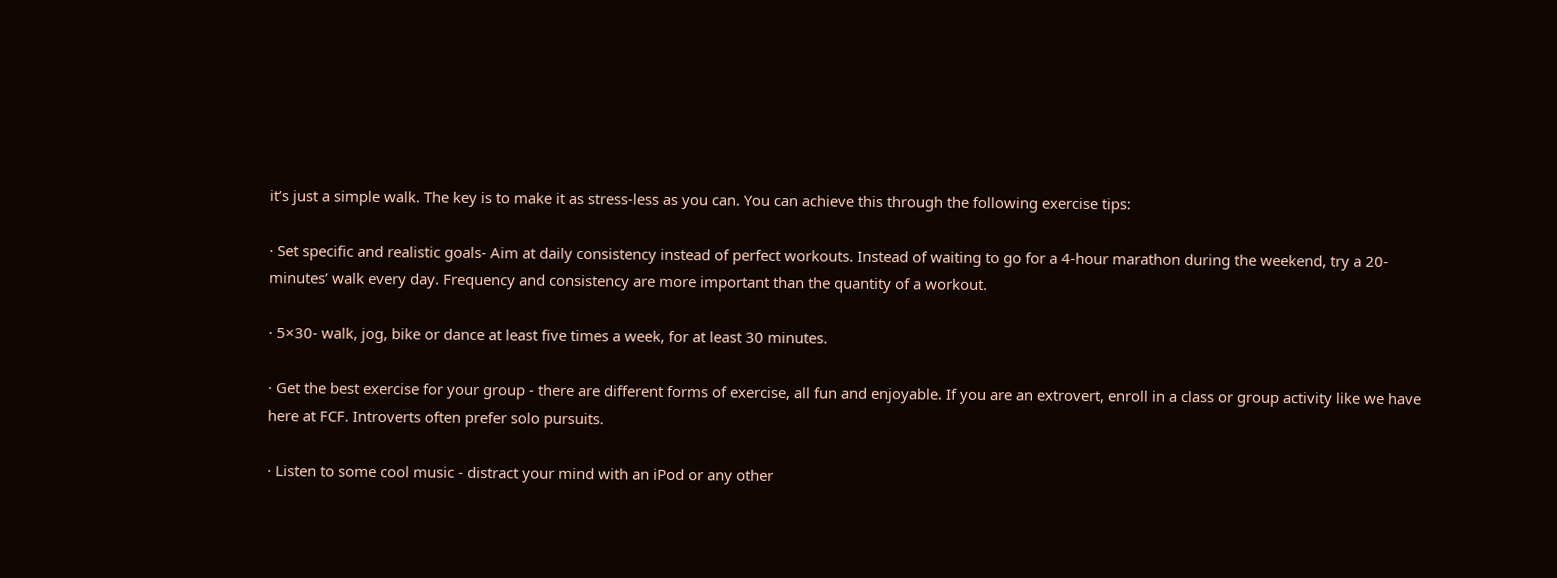it’s just a simple walk. The key is to make it as stress-less as you can. You can achieve this through the following exercise tips:

· Set specific and realistic goals- Aim at daily consistency instead of perfect workouts. Instead of waiting to go for a 4-hour marathon during the weekend, try a 20-minutes’ walk every day. Frequency and consistency are more important than the quantity of a workout.

· 5×30- walk, jog, bike or dance at least five times a week, for at least 30 minutes.

· Get the best exercise for your group - there are different forms of exercise, all fun and enjoyable. If you are an extrovert, enroll in a class or group activity like we have here at FCF. Introverts often prefer solo pursuits.

· Listen to some cool music - distract your mind with an iPod or any other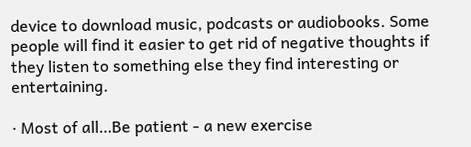device to download music, podcasts or audiobooks. Some people will find it easier to get rid of negative thoughts if they listen to something else they find interesting or entertaining.

· Most of all…Be patient - a new exercise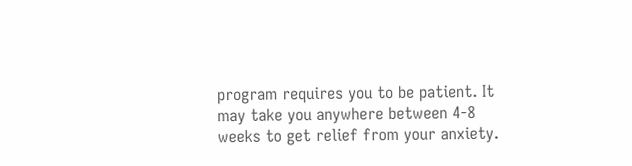program requires you to be patient. It may take you anywhere between 4-8 weeks to get relief from your anxiety.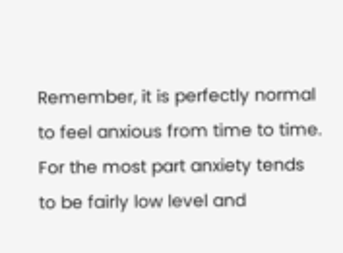Remember, it is perfectly normal to feel anxious from time to time. For the most part anxiety tends to be fairly low level and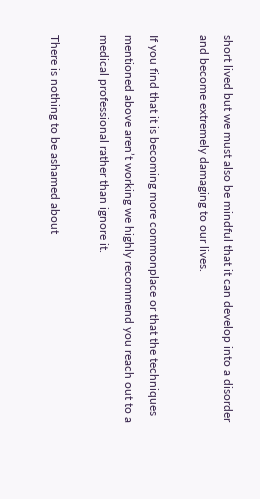short lived but we must also be mindful that it can develop into a disorder and become extremely damaging to our lives.

If you find that it is becoming more commonplace or that the techniques mentioned above aren’t working we highly recommend you reach out to a medical professional rather than ignore it.

There is nothing to be ashamed about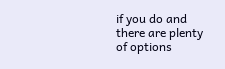if you do and there are plenty of options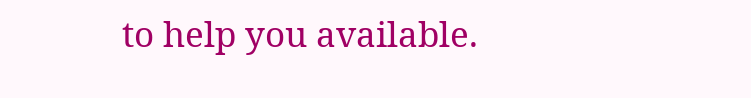to help you available.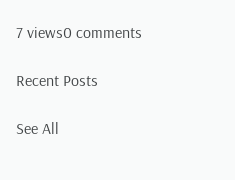7 views0 comments

Recent Posts

See All